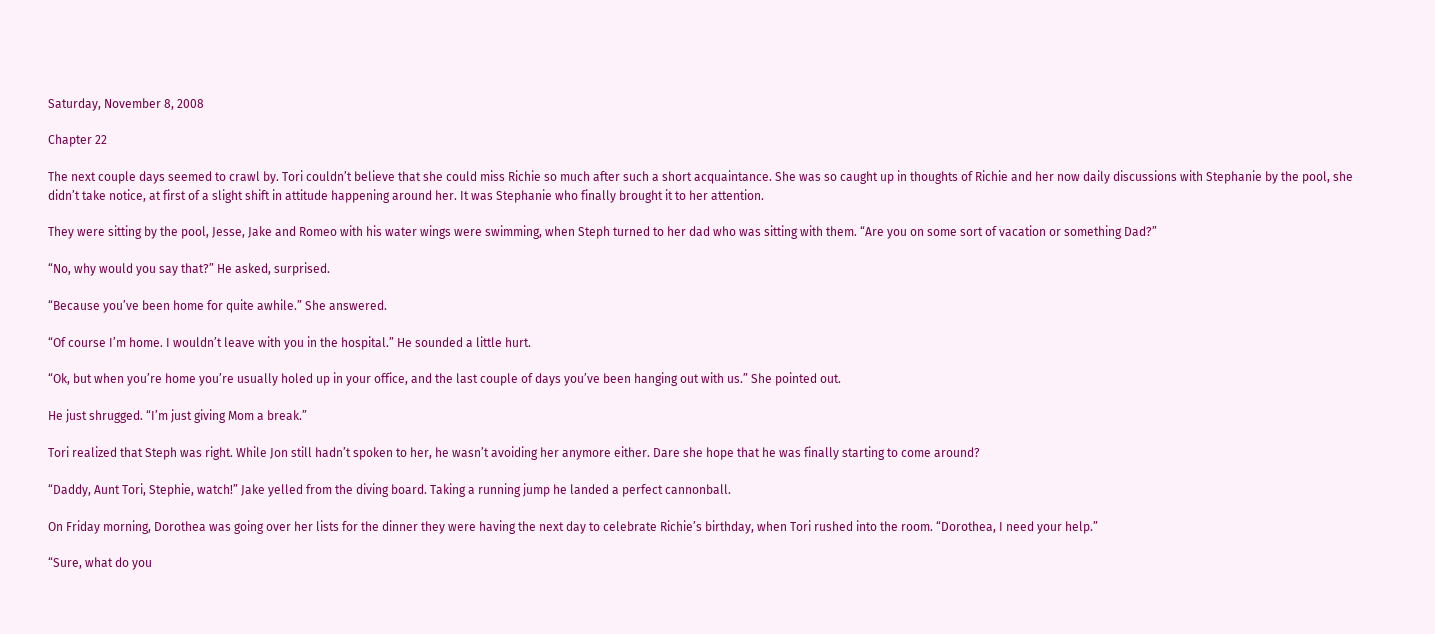Saturday, November 8, 2008

Chapter 22

The next couple days seemed to crawl by. Tori couldn’t believe that she could miss Richie so much after such a short acquaintance. She was so caught up in thoughts of Richie and her now daily discussions with Stephanie by the pool, she didn’t take notice, at first of a slight shift in attitude happening around her. It was Stephanie who finally brought it to her attention.

They were sitting by the pool, Jesse, Jake and Romeo with his water wings were swimming, when Steph turned to her dad who was sitting with them. “Are you on some sort of vacation or something Dad?”

“No, why would you say that?” He asked, surprised.

“Because you’ve been home for quite awhile.” She answered.

“Of course I’m home. I wouldn’t leave with you in the hospital.” He sounded a little hurt.

“Ok, but when you’re home you’re usually holed up in your office, and the last couple of days you’ve been hanging out with us.” She pointed out.

He just shrugged. “I’m just giving Mom a break.”

Tori realized that Steph was right. While Jon still hadn’t spoken to her, he wasn’t avoiding her anymore either. Dare she hope that he was finally starting to come around?

“Daddy, Aunt Tori, Stephie, watch!” Jake yelled from the diving board. Taking a running jump he landed a perfect cannonball.

On Friday morning, Dorothea was going over her lists for the dinner they were having the next day to celebrate Richie’s birthday, when Tori rushed into the room. “Dorothea, I need your help.”

“Sure, what do you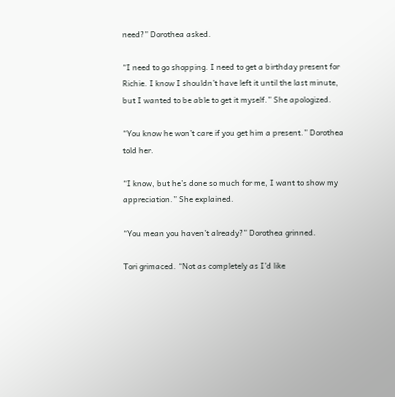need?” Dorothea asked.

“I need to go shopping. I need to get a birthday present for Richie. I know I shouldn’t have left it until the last minute, but I wanted to be able to get it myself.” She apologized.

“You know he won’t care if you get him a present.” Dorothea told her.

“I know, but he’s done so much for me, I want to show my appreciation.” She explained.

“You mean you haven’t already?” Dorothea grinned.

Tori grimaced. “Not as completely as I’d like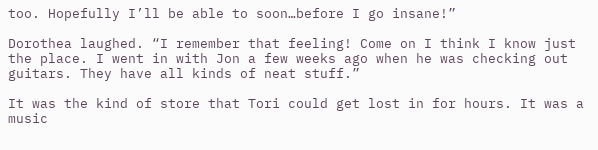too. Hopefully I’ll be able to soon…before I go insane!”

Dorothea laughed. “I remember that feeling! Come on I think I know just the place. I went in with Jon a few weeks ago when he was checking out guitars. They have all kinds of neat stuff.”

It was the kind of store that Tori could get lost in for hours. It was a music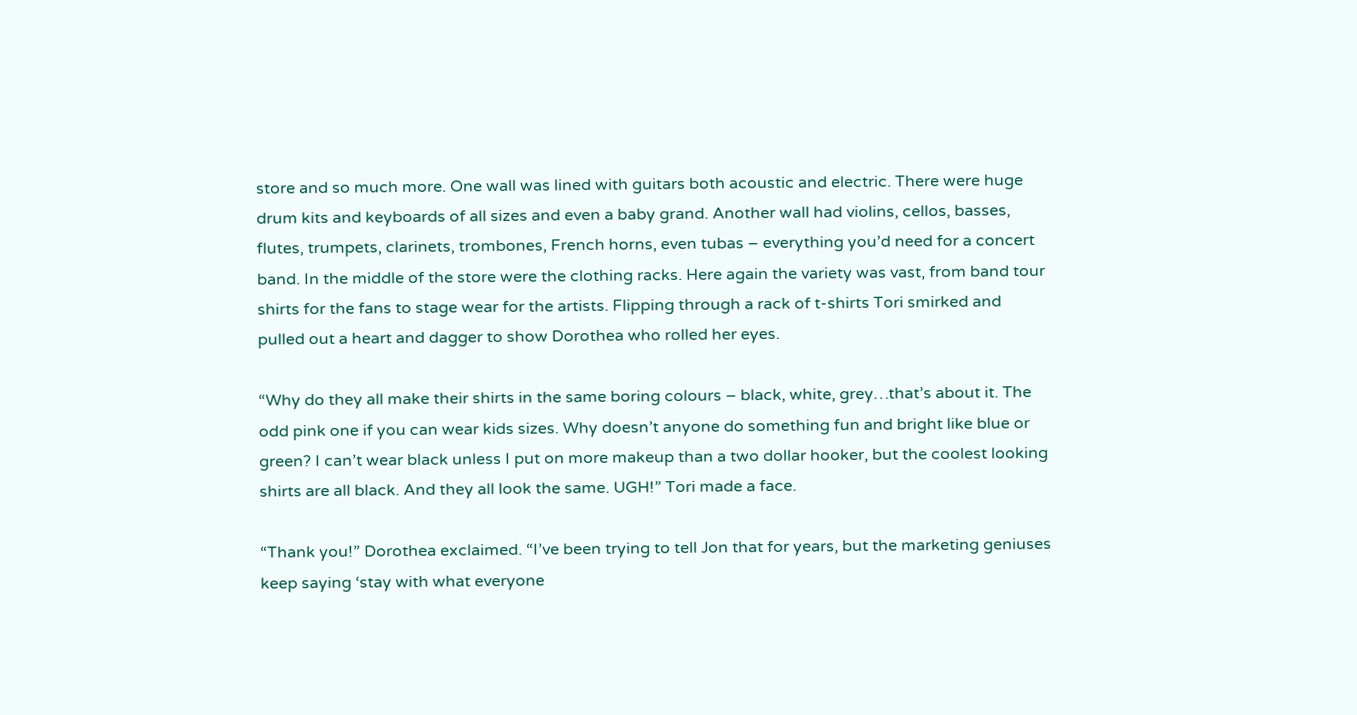store and so much more. One wall was lined with guitars both acoustic and electric. There were huge drum kits and keyboards of all sizes and even a baby grand. Another wall had violins, cellos, basses, flutes, trumpets, clarinets, trombones, French horns, even tubas – everything you’d need for a concert band. In the middle of the store were the clothing racks. Here again the variety was vast, from band tour shirts for the fans to stage wear for the artists. Flipping through a rack of t-shirts Tori smirked and pulled out a heart and dagger to show Dorothea who rolled her eyes.

“Why do they all make their shirts in the same boring colours – black, white, grey…that’s about it. The odd pink one if you can wear kids sizes. Why doesn’t anyone do something fun and bright like blue or green? I can’t wear black unless I put on more makeup than a two dollar hooker, but the coolest looking shirts are all black. And they all look the same. UGH!” Tori made a face.

“Thank you!” Dorothea exclaimed. “I’ve been trying to tell Jon that for years, but the marketing geniuses keep saying ‘stay with what everyone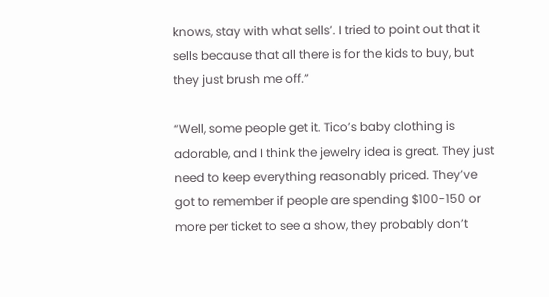knows, stay with what sells’. I tried to point out that it sells because that all there is for the kids to buy, but they just brush me off.”

“Well, some people get it. Tico’s baby clothing is adorable, and I think the jewelry idea is great. They just need to keep everything reasonably priced. They’ve got to remember if people are spending $100-150 or more per ticket to see a show, they probably don’t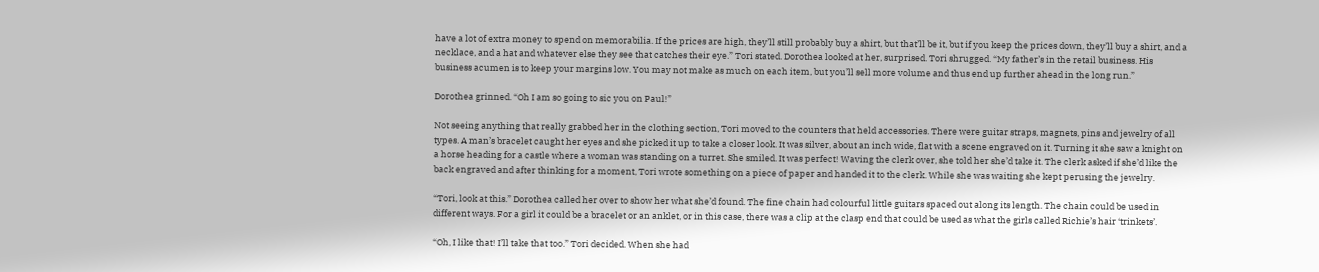have a lot of extra money to spend on memorabilia. If the prices are high, they’ll still probably buy a shirt, but that’ll be it, but if you keep the prices down, they’ll buy a shirt, and a necklace, and a hat and whatever else they see that catches their eye.” Tori stated. Dorothea looked at her, surprised. Tori shrugged. “My father’s in the retail business. His business acumen is to keep your margins low. You may not make as much on each item, but you’ll sell more volume and thus end up further ahead in the long run.”

Dorothea grinned. “Oh I am so going to sic you on Paul!”

Not seeing anything that really grabbed her in the clothing section, Tori moved to the counters that held accessories. There were guitar straps, magnets, pins and jewelry of all types. A man’s bracelet caught her eyes and she picked it up to take a closer look. It was silver, about an inch wide, flat with a scene engraved on it. Turning it she saw a knight on a horse heading for a castle where a woman was standing on a turret. She smiled. It was perfect! Waving the clerk over, she told her she’d take it. The clerk asked if she’d like the back engraved and after thinking for a moment, Tori wrote something on a piece of paper and handed it to the clerk. While she was waiting she kept perusing the jewelry.

“Tori, look at this.” Dorothea called her over to show her what she’d found. The fine chain had colourful little guitars spaced out along its length. The chain could be used in different ways. For a girl it could be a bracelet or an anklet, or in this case, there was a clip at the clasp end that could be used as what the girls called Richie’s hair ‘trinkets’.

“Oh, I like that! I’ll take that too.” Tori decided. When she had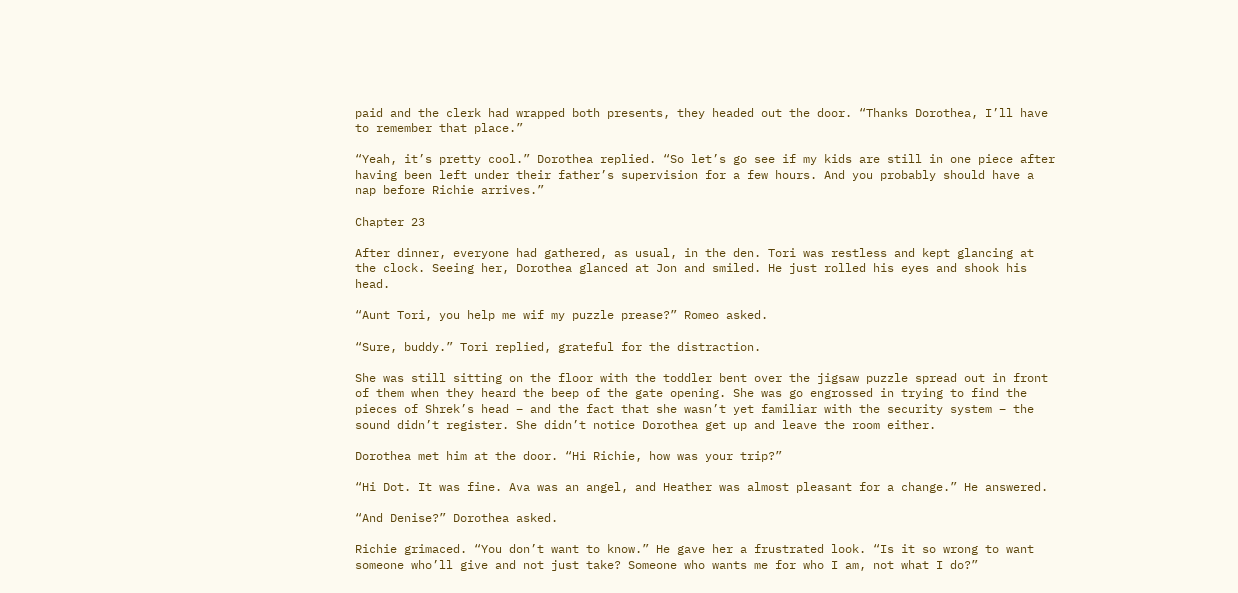paid and the clerk had wrapped both presents, they headed out the door. “Thanks Dorothea, I’ll have to remember that place.”

“Yeah, it’s pretty cool.” Dorothea replied. “So let’s go see if my kids are still in one piece after having been left under their father’s supervision for a few hours. And you probably should have a nap before Richie arrives.”

Chapter 23

After dinner, everyone had gathered, as usual, in the den. Tori was restless and kept glancing at the clock. Seeing her, Dorothea glanced at Jon and smiled. He just rolled his eyes and shook his head.

“Aunt Tori, you help me wif my puzzle prease?” Romeo asked.

“Sure, buddy.” Tori replied, grateful for the distraction.

She was still sitting on the floor with the toddler bent over the jigsaw puzzle spread out in front of them when they heard the beep of the gate opening. She was go engrossed in trying to find the pieces of Shrek’s head – and the fact that she wasn’t yet familiar with the security system – the sound didn’t register. She didn’t notice Dorothea get up and leave the room either.

Dorothea met him at the door. “Hi Richie, how was your trip?”

“Hi Dot. It was fine. Ava was an angel, and Heather was almost pleasant for a change.” He answered.

“And Denise?” Dorothea asked.

Richie grimaced. “You don’t want to know.” He gave her a frustrated look. “Is it so wrong to want someone who’ll give and not just take? Someone who wants me for who I am, not what I do?”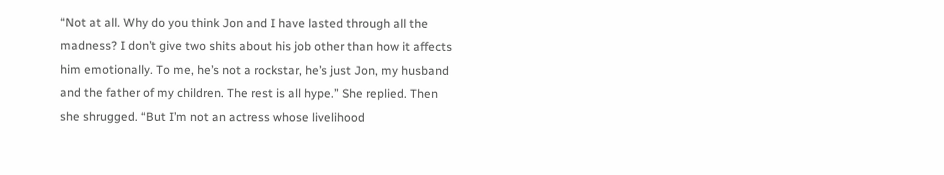“Not at all. Why do you think Jon and I have lasted through all the madness? I don’t give two shits about his job other than how it affects him emotionally. To me, he’s not a rockstar, he’s just Jon, my husband and the father of my children. The rest is all hype.” She replied. Then she shrugged. “But I’m not an actress whose livelihood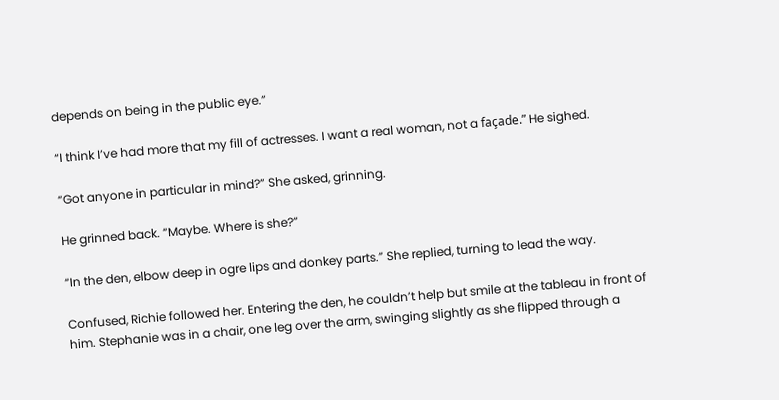depends on being in the public eye.”

“I think I’ve had more that my fill of actresses. I want a real woman, not a façade.” He sighed.

“Got anyone in particular in mind?” She asked, grinning.

He grinned back. “Maybe. Where is she?”

“In the den, elbow deep in ogre lips and donkey parts.” She replied, turning to lead the way.

Confused, Richie followed her. Entering the den, he couldn’t help but smile at the tableau in front of him. Stephanie was in a chair, one leg over the arm, swinging slightly as she flipped through a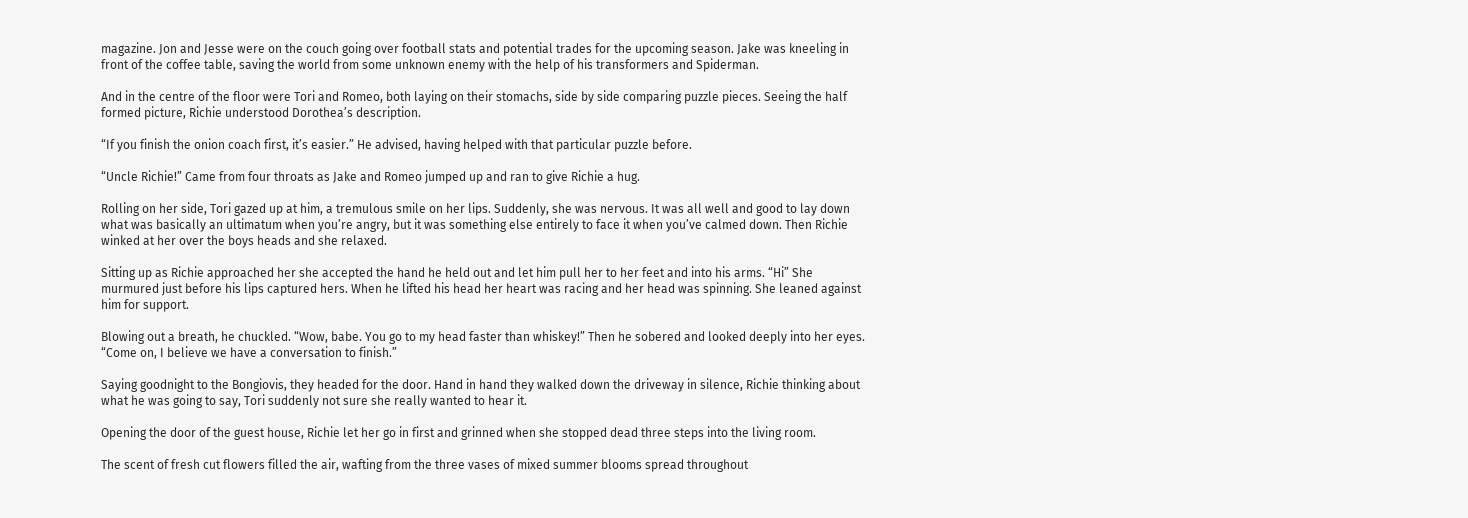magazine. Jon and Jesse were on the couch going over football stats and potential trades for the upcoming season. Jake was kneeling in front of the coffee table, saving the world from some unknown enemy with the help of his transformers and Spiderman.

And in the centre of the floor were Tori and Romeo, both laying on their stomachs, side by side comparing puzzle pieces. Seeing the half formed picture, Richie understood Dorothea’s description.

“If you finish the onion coach first, it’s easier.” He advised, having helped with that particular puzzle before.

“Uncle Richie!” Came from four throats as Jake and Romeo jumped up and ran to give Richie a hug.

Rolling on her side, Tori gazed up at him, a tremulous smile on her lips. Suddenly, she was nervous. It was all well and good to lay down what was basically an ultimatum when you’re angry, but it was something else entirely to face it when you’ve calmed down. Then Richie winked at her over the boys heads and she relaxed.

Sitting up as Richie approached her she accepted the hand he held out and let him pull her to her feet and into his arms. “Hi” She murmured just before his lips captured hers. When he lifted his head her heart was racing and her head was spinning. She leaned against him for support.

Blowing out a breath, he chuckled. “Wow, babe. You go to my head faster than whiskey!” Then he sobered and looked deeply into her eyes. “Come on, I believe we have a conversation to finish.”

Saying goodnight to the Bongiovis, they headed for the door. Hand in hand they walked down the driveway in silence, Richie thinking about what he was going to say, Tori suddenly not sure she really wanted to hear it.

Opening the door of the guest house, Richie let her go in first and grinned when she stopped dead three steps into the living room.

The scent of fresh cut flowers filled the air, wafting from the three vases of mixed summer blooms spread throughout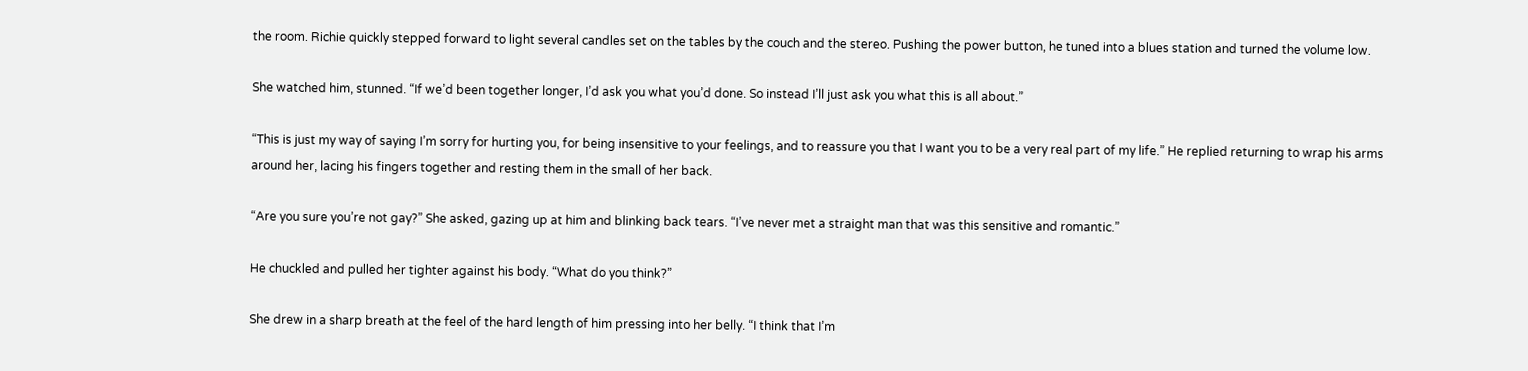the room. Richie quickly stepped forward to light several candles set on the tables by the couch and the stereo. Pushing the power button, he tuned into a blues station and turned the volume low.

She watched him, stunned. “If we’d been together longer, I’d ask you what you’d done. So instead I’ll just ask you what this is all about.”

“This is just my way of saying I’m sorry for hurting you, for being insensitive to your feelings, and to reassure you that I want you to be a very real part of my life.” He replied returning to wrap his arms around her, lacing his fingers together and resting them in the small of her back.

“Are you sure you’re not gay?” She asked, gazing up at him and blinking back tears. “I’ve never met a straight man that was this sensitive and romantic.”

He chuckled and pulled her tighter against his body. “What do you think?”

She drew in a sharp breath at the feel of the hard length of him pressing into her belly. “I think that I’m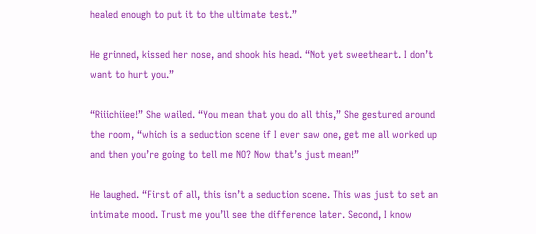healed enough to put it to the ultimate test.”

He grinned, kissed her nose, and shook his head. “Not yet sweetheart. I don’t want to hurt you.”

“Riiichiiee!” She wailed. “You mean that you do all this,” She gestured around the room, “which is a seduction scene if I ever saw one, get me all worked up and then you’re going to tell me NO? Now that’s just mean!”

He laughed. “First of all, this isn’t a seduction scene. This was just to set an intimate mood. Trust me you’ll see the difference later. Second, I know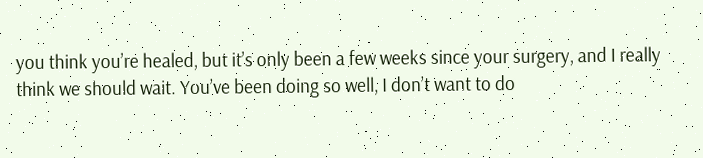you think you’re healed, but it’s only been a few weeks since your surgery, and I really think we should wait. You’ve been doing so well, I don’t want to do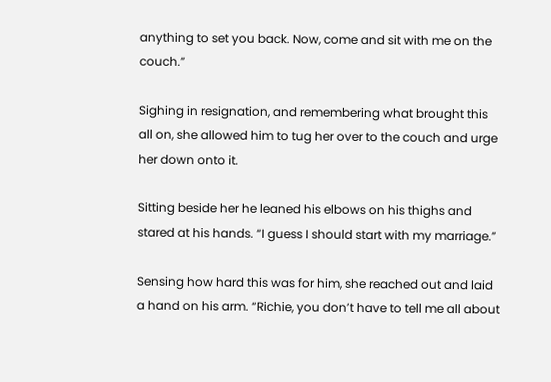anything to set you back. Now, come and sit with me on the couch.”

Sighing in resignation, and remembering what brought this all on, she allowed him to tug her over to the couch and urge her down onto it.

Sitting beside her he leaned his elbows on his thighs and stared at his hands. “I guess I should start with my marriage.”

Sensing how hard this was for him, she reached out and laid a hand on his arm. “Richie, you don’t have to tell me all about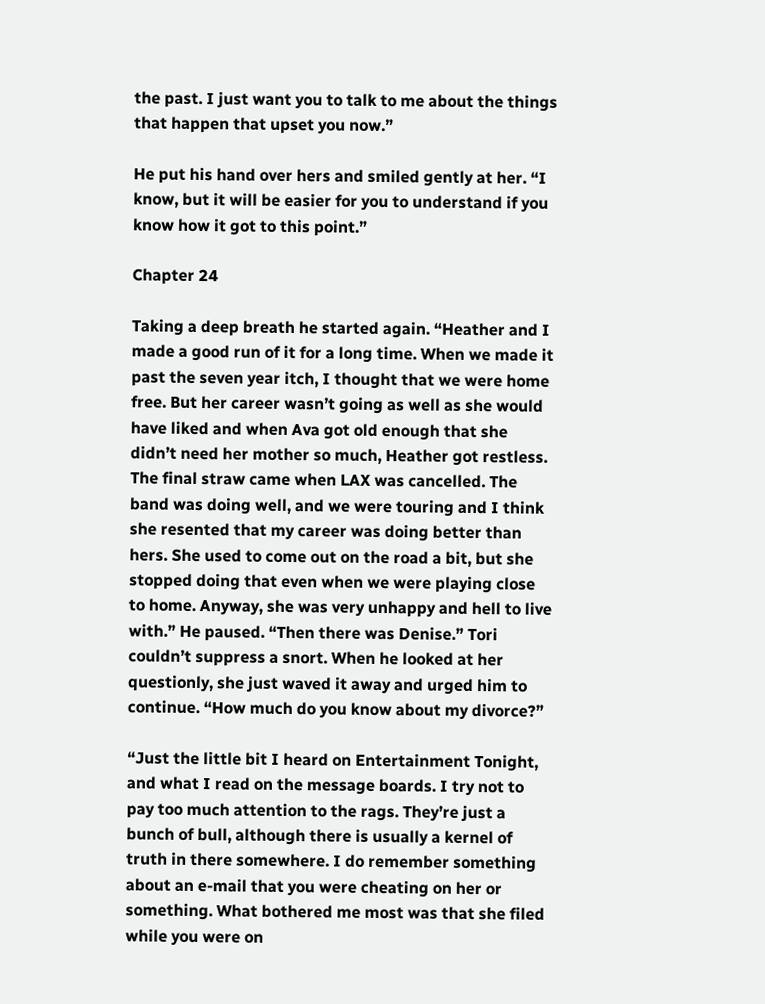the past. I just want you to talk to me about the things that happen that upset you now.”

He put his hand over hers and smiled gently at her. “I know, but it will be easier for you to understand if you know how it got to this point.”

Chapter 24

Taking a deep breath he started again. “Heather and I made a good run of it for a long time. When we made it past the seven year itch, I thought that we were home free. But her career wasn’t going as well as she would have liked and when Ava got old enough that she didn’t need her mother so much, Heather got restless. The final straw came when LAX was cancelled. The band was doing well, and we were touring and I think she resented that my career was doing better than hers. She used to come out on the road a bit, but she stopped doing that even when we were playing close to home. Anyway, she was very unhappy and hell to live with.” He paused. “Then there was Denise.” Tori couldn’t suppress a snort. When he looked at her questionly, she just waved it away and urged him to continue. “How much do you know about my divorce?”

“Just the little bit I heard on Entertainment Tonight, and what I read on the message boards. I try not to pay too much attention to the rags. They’re just a bunch of bull, although there is usually a kernel of truth in there somewhere. I do remember something about an e-mail that you were cheating on her or something. What bothered me most was that she filed while you were on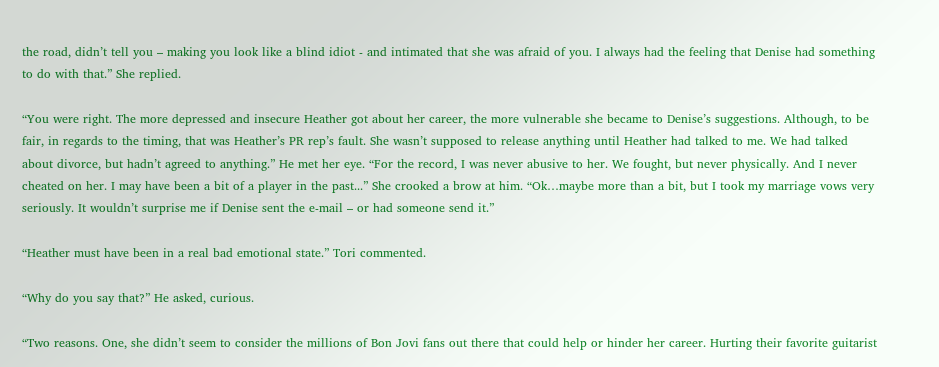the road, didn’t tell you – making you look like a blind idiot - and intimated that she was afraid of you. I always had the feeling that Denise had something to do with that.” She replied.

“You were right. The more depressed and insecure Heather got about her career, the more vulnerable she became to Denise’s suggestions. Although, to be fair, in regards to the timing, that was Heather’s PR rep’s fault. She wasn’t supposed to release anything until Heather had talked to me. We had talked about divorce, but hadn’t agreed to anything.” He met her eye. “For the record, I was never abusive to her. We fought, but never physically. And I never cheated on her. I may have been a bit of a player in the past...” She crooked a brow at him. “Ok…maybe more than a bit, but I took my marriage vows very seriously. It wouldn’t surprise me if Denise sent the e-mail – or had someone send it.”

“Heather must have been in a real bad emotional state.” Tori commented.

“Why do you say that?” He asked, curious.

“Two reasons. One, she didn’t seem to consider the millions of Bon Jovi fans out there that could help or hinder her career. Hurting their favorite guitarist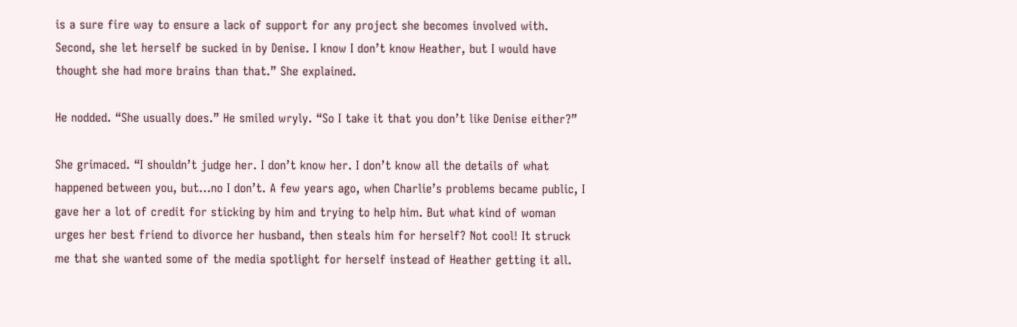is a sure fire way to ensure a lack of support for any project she becomes involved with. Second, she let herself be sucked in by Denise. I know I don’t know Heather, but I would have thought she had more brains than that.” She explained.

He nodded. “She usually does.” He smiled wryly. “So I take it that you don’t like Denise either?”

She grimaced. “I shouldn’t judge her. I don’t know her. I don’t know all the details of what happened between you, but…no I don’t. A few years ago, when Charlie’s problems became public, I gave her a lot of credit for sticking by him and trying to help him. But what kind of woman urges her best friend to divorce her husband, then steals him for herself? Not cool! It struck me that she wanted some of the media spotlight for herself instead of Heather getting it all.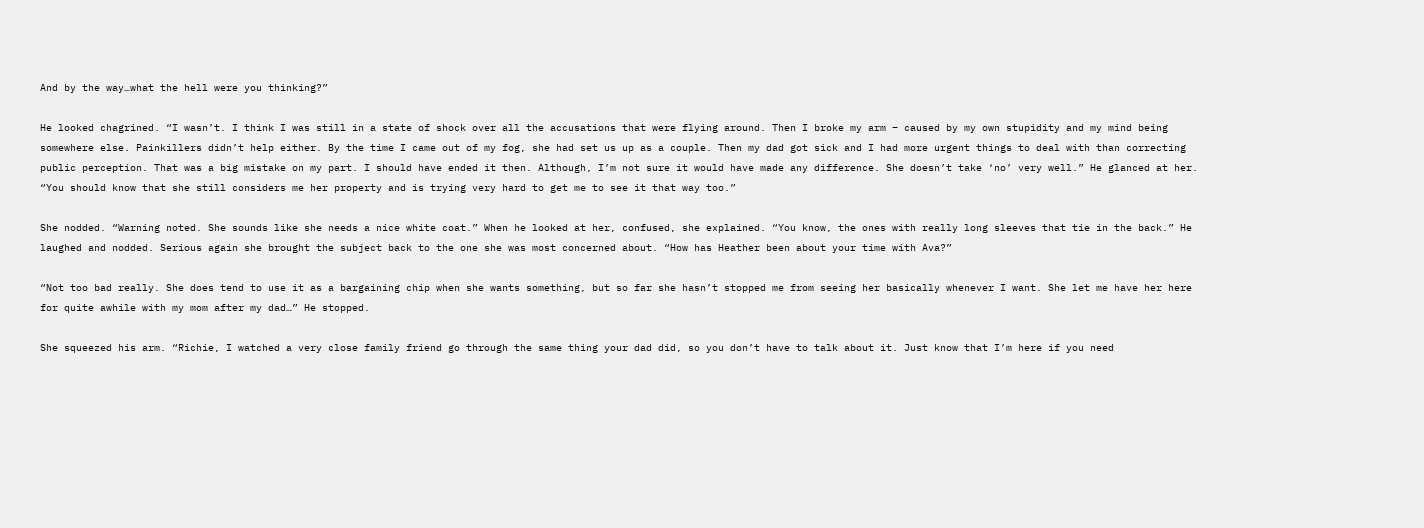And by the way…what the hell were you thinking?”

He looked chagrined. “I wasn’t. I think I was still in a state of shock over all the accusations that were flying around. Then I broke my arm – caused by my own stupidity and my mind being somewhere else. Painkillers didn’t help either. By the time I came out of my fog, she had set us up as a couple. Then my dad got sick and I had more urgent things to deal with than correcting public perception. That was a big mistake on my part. I should have ended it then. Although, I’m not sure it would have made any difference. She doesn’t take ‘no’ very well.” He glanced at her. “You should know that she still considers me her property and is trying very hard to get me to see it that way too.”

She nodded. “Warning noted. She sounds like she needs a nice white coat.” When he looked at her, confused, she explained. “You know, the ones with really long sleeves that tie in the back.” He laughed and nodded. Serious again she brought the subject back to the one she was most concerned about. “How has Heather been about your time with Ava?”

“Not too bad really. She does tend to use it as a bargaining chip when she wants something, but so far she hasn’t stopped me from seeing her basically whenever I want. She let me have her here for quite awhile with my mom after my dad…” He stopped.

She squeezed his arm. “Richie, I watched a very close family friend go through the same thing your dad did, so you don’t have to talk about it. Just know that I’m here if you need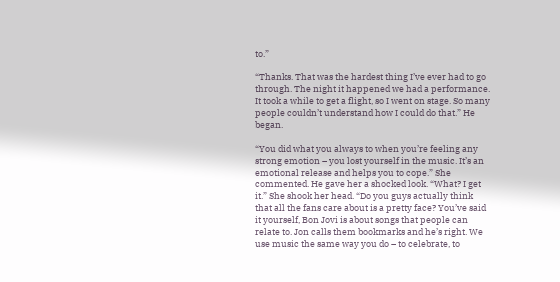to.”

“Thanks. That was the hardest thing I’ve ever had to go through. The night it happened we had a performance. It took a while to get a flight, so I went on stage. So many people couldn’t understand how I could do that.” He began.

“You did what you always to when you’re feeling any strong emotion – you lost yourself in the music. It’s an emotional release and helps you to cope.” She commented. He gave her a shocked look. “What? I get it.” She shook her head. “Do you guys actually think that all the fans care about is a pretty face? You’ve said it yourself, Bon Jovi is about songs that people can relate to. Jon calls them bookmarks and he’s right. We use music the same way you do – to celebrate, to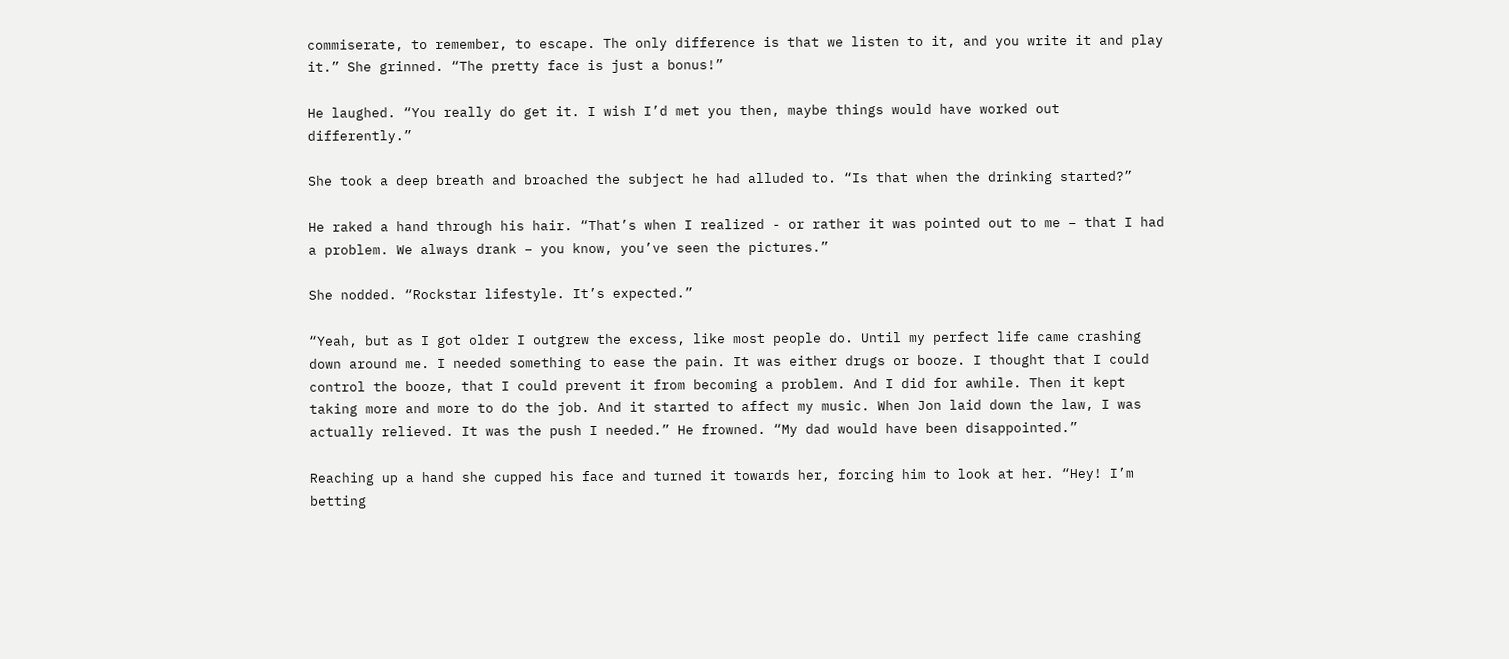commiserate, to remember, to escape. The only difference is that we listen to it, and you write it and play it.” She grinned. “The pretty face is just a bonus!”

He laughed. “You really do get it. I wish I’d met you then, maybe things would have worked out differently.”

She took a deep breath and broached the subject he had alluded to. “Is that when the drinking started?”

He raked a hand through his hair. “That’s when I realized - or rather it was pointed out to me – that I had a problem. We always drank – you know, you’ve seen the pictures.”

She nodded. “Rockstar lifestyle. It’s expected.”

“Yeah, but as I got older I outgrew the excess, like most people do. Until my perfect life came crashing down around me. I needed something to ease the pain. It was either drugs or booze. I thought that I could control the booze, that I could prevent it from becoming a problem. And I did for awhile. Then it kept taking more and more to do the job. And it started to affect my music. When Jon laid down the law, I was actually relieved. It was the push I needed.” He frowned. “My dad would have been disappointed.”

Reaching up a hand she cupped his face and turned it towards her, forcing him to look at her. “Hey! I’m betting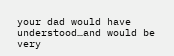your dad would have understood…and would be very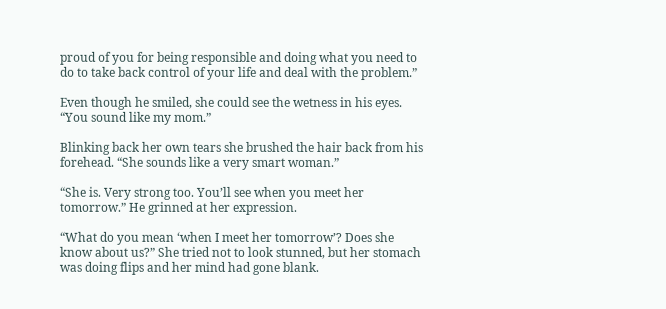proud of you for being responsible and doing what you need to do to take back control of your life and deal with the problem.”

Even though he smiled, she could see the wetness in his eyes. “You sound like my mom.”

Blinking back her own tears she brushed the hair back from his forehead. “She sounds like a very smart woman.”

“She is. Very strong too. You’ll see when you meet her tomorrow.” He grinned at her expression.

“What do you mean ‘when I meet her tomorrow’? Does she know about us?” She tried not to look stunned, but her stomach was doing flips and her mind had gone blank.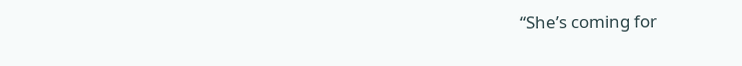“She’s coming for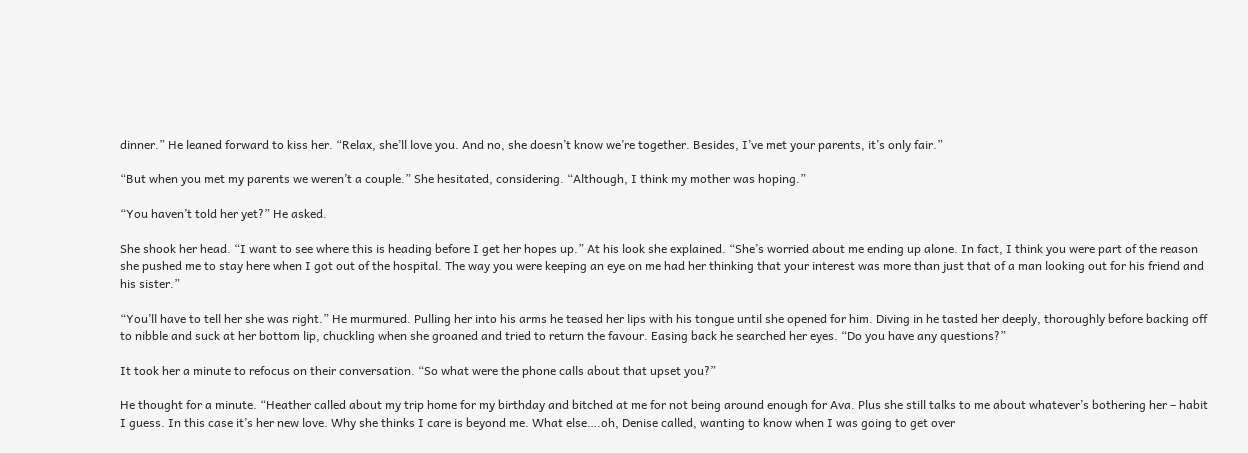dinner.” He leaned forward to kiss her. “Relax, she’ll love you. And no, she doesn’t know we’re together. Besides, I’ve met your parents, it’s only fair.”

“But when you met my parents we weren’t a couple.” She hesitated, considering. “Although, I think my mother was hoping.”

“You haven’t told her yet?” He asked.

She shook her head. “I want to see where this is heading before I get her hopes up.” At his look she explained. “She’s worried about me ending up alone. In fact, I think you were part of the reason she pushed me to stay here when I got out of the hospital. The way you were keeping an eye on me had her thinking that your interest was more than just that of a man looking out for his friend and his sister.”

“You’ll have to tell her she was right.” He murmured. Pulling her into his arms he teased her lips with his tongue until she opened for him. Diving in he tasted her deeply, thoroughly before backing off to nibble and suck at her bottom lip, chuckling when she groaned and tried to return the favour. Easing back he searched her eyes. “Do you have any questions?”

It took her a minute to refocus on their conversation. “So what were the phone calls about that upset you?”

He thought for a minute. “Heather called about my trip home for my birthday and bitched at me for not being around enough for Ava. Plus she still talks to me about whatever’s bothering her – habit I guess. In this case it’s her new love. Why she thinks I care is beyond me. What else….oh, Denise called, wanting to know when I was going to get over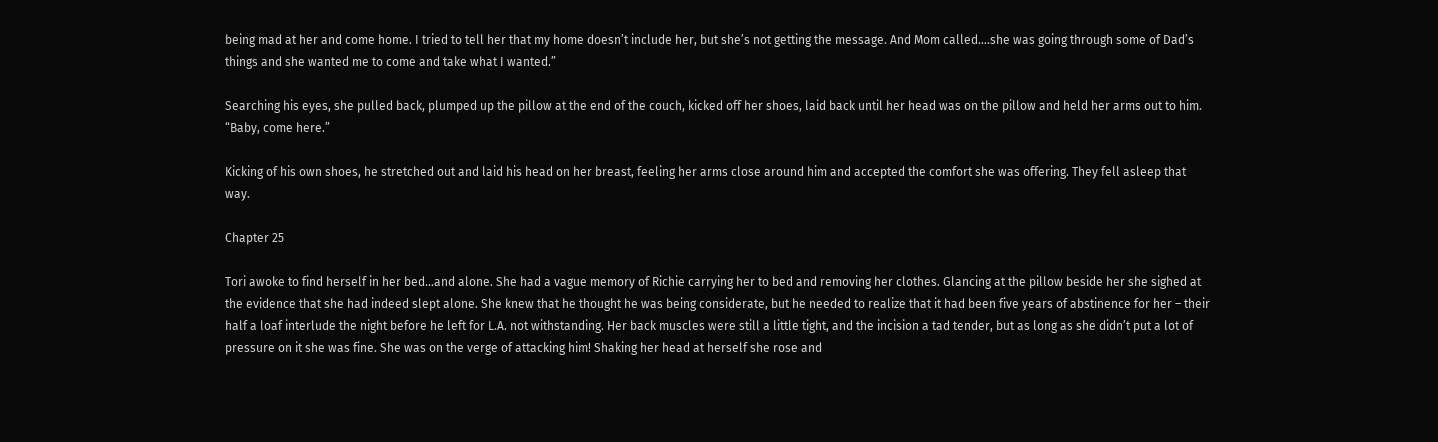being mad at her and come home. I tried to tell her that my home doesn’t include her, but she’s not getting the message. And Mom called….she was going through some of Dad’s things and she wanted me to come and take what I wanted.”

Searching his eyes, she pulled back, plumped up the pillow at the end of the couch, kicked off her shoes, laid back until her head was on the pillow and held her arms out to him. “Baby, come here.”

Kicking of his own shoes, he stretched out and laid his head on her breast, feeling her arms close around him and accepted the comfort she was offering. They fell asleep that way.

Chapter 25

Tori awoke to find herself in her bed…and alone. She had a vague memory of Richie carrying her to bed and removing her clothes. Glancing at the pillow beside her she sighed at the evidence that she had indeed slept alone. She knew that he thought he was being considerate, but he needed to realize that it had been five years of abstinence for her – their half a loaf interlude the night before he left for L.A. not withstanding. Her back muscles were still a little tight, and the incision a tad tender, but as long as she didn’t put a lot of pressure on it she was fine. She was on the verge of attacking him! Shaking her head at herself she rose and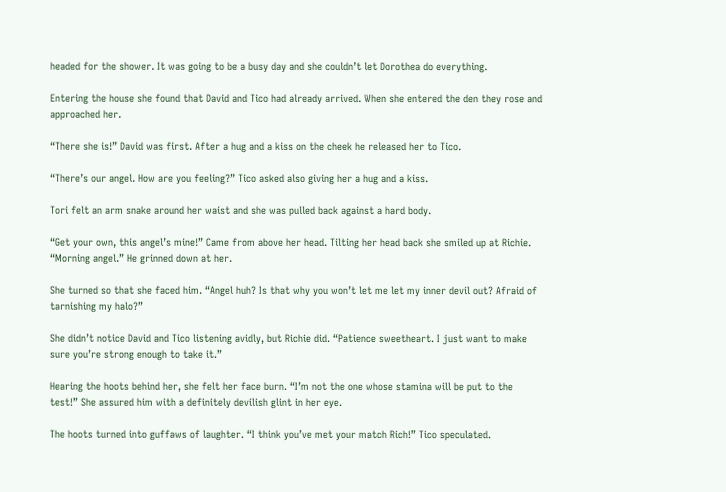headed for the shower. It was going to be a busy day and she couldn’t let Dorothea do everything.

Entering the house she found that David and Tico had already arrived. When she entered the den they rose and approached her.

“There she is!” David was first. After a hug and a kiss on the cheek he released her to Tico.

“There’s our angel. How are you feeling?” Tico asked also giving her a hug and a kiss.

Tori felt an arm snake around her waist and she was pulled back against a hard body.

“Get your own, this angel’s mine!” Came from above her head. Tilting her head back she smiled up at Richie. “Morning angel.” He grinned down at her.

She turned so that she faced him. “Angel huh? Is that why you won’t let me let my inner devil out? Afraid of tarnishing my halo?”

She didn’t notice David and Tico listening avidly, but Richie did. “Patience sweetheart. I just want to make sure you’re strong enough to take it.”

Hearing the hoots behind her, she felt her face burn. “I’m not the one whose stamina will be put to the test!” She assured him with a definitely devilish glint in her eye.

The hoots turned into guffaws of laughter. “I think you’ve met your match Rich!” Tico speculated.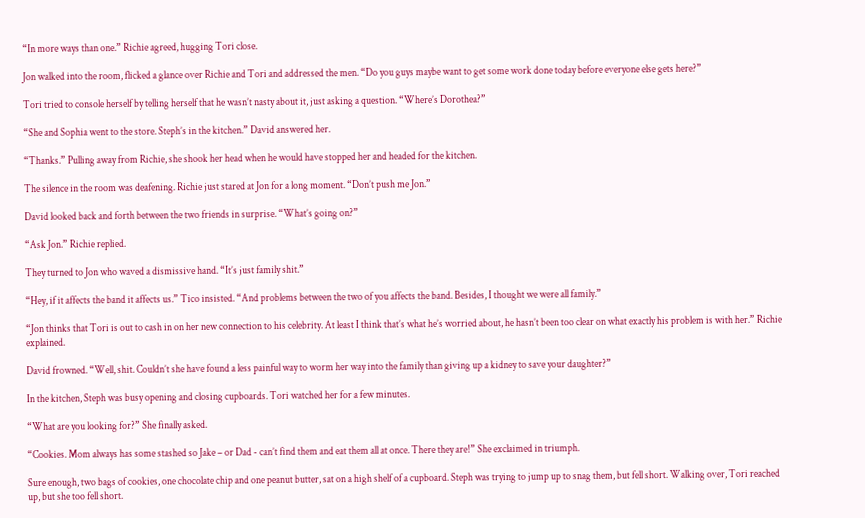“In more ways than one.” Richie agreed, hugging Tori close.

Jon walked into the room, flicked a glance over Richie and Tori and addressed the men. “Do you guys maybe want to get some work done today before everyone else gets here?”

Tori tried to console herself by telling herself that he wasn’t nasty about it, just asking a question. “Where’s Dorothea?”

“She and Sophia went to the store. Steph’s in the kitchen.” David answered her.

“Thanks.” Pulling away from Richie, she shook her head when he would have stopped her and headed for the kitchen.

The silence in the room was deafening. Richie just stared at Jon for a long moment. “Don’t push me Jon.”

David looked back and forth between the two friends in surprise. “What’s going on?”

“Ask Jon.” Richie replied.

They turned to Jon who waved a dismissive hand. “It’s just family shit.”

“Hey, if it affects the band it affects us.” Tico insisted. “And problems between the two of you affects the band. Besides, I thought we were all family.”

“Jon thinks that Tori is out to cash in on her new connection to his celebrity. At least I think that’s what he’s worried about, he hasn’t been too clear on what exactly his problem is with her.” Richie explained.

David frowned. “Well, shit. Couldn’t she have found a less painful way to worm her way into the family than giving up a kidney to save your daughter?”

In the kitchen, Steph was busy opening and closing cupboards. Tori watched her for a few minutes.

“What are you looking for?” She finally asked.

“Cookies. Mom always has some stashed so Jake – or Dad - can’t find them and eat them all at once. There they are!” She exclaimed in triumph.

Sure enough, two bags of cookies, one chocolate chip and one peanut butter, sat on a high shelf of a cupboard. Steph was trying to jump up to snag them, but fell short. Walking over, Tori reached up, but she too fell short.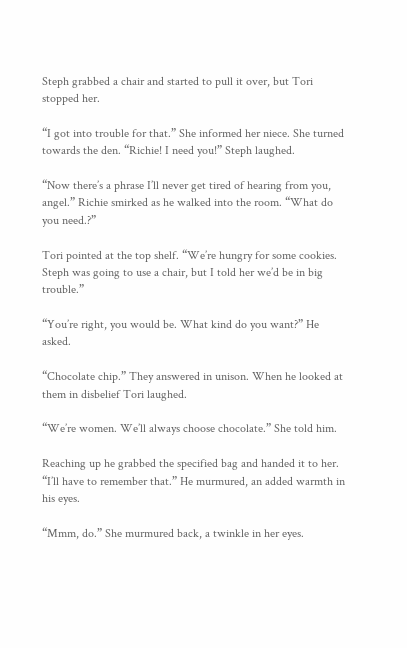Steph grabbed a chair and started to pull it over, but Tori stopped her.

“I got into trouble for that.” She informed her niece. She turned towards the den. “Richie! I need you!” Steph laughed.

“Now there’s a phrase I’ll never get tired of hearing from you, angel.” Richie smirked as he walked into the room. “What do you need.?”

Tori pointed at the top shelf. “We’re hungry for some cookies. Steph was going to use a chair, but I told her we’d be in big trouble.”

“You’re right, you would be. What kind do you want?” He asked.

“Chocolate chip.” They answered in unison. When he looked at them in disbelief Tori laughed.

“We’re women. We’ll always choose chocolate.” She told him.

Reaching up he grabbed the specified bag and handed it to her. “I’ll have to remember that.” He murmured, an added warmth in his eyes.

“Mmm, do.” She murmured back, a twinkle in her eyes.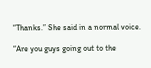“Thanks.” She said in a normal voice.

“Are you guys going out to the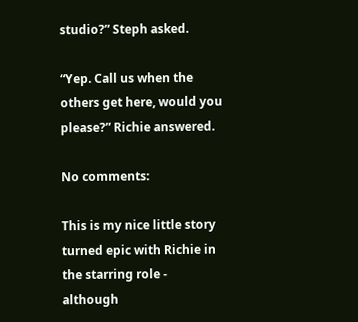studio?” Steph asked.

“Yep. Call us when the others get here, would you please?” Richie answered.

No comments:

This is my nice little story turned epic with Richie in the starring role - although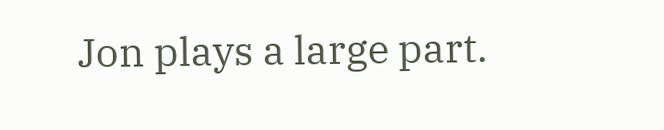Jon plays a large part.